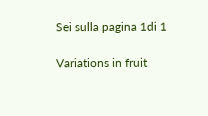Sei sulla pagina 1di 1

Variations in fruit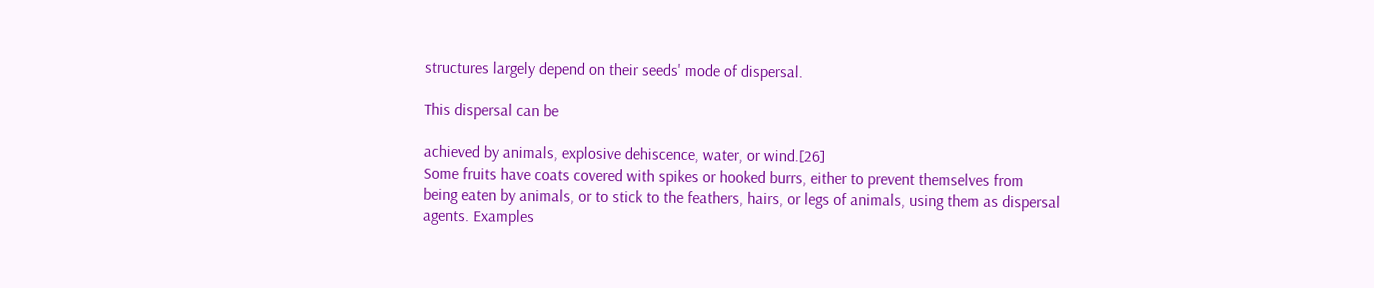structures largely depend on their seeds' mode of dispersal.

This dispersal can be

achieved by animals, explosive dehiscence, water, or wind.[26]
Some fruits have coats covered with spikes or hooked burrs, either to prevent themselves from
being eaten by animals, or to stick to the feathers, hairs, or legs of animals, using them as dispersal
agents. Examples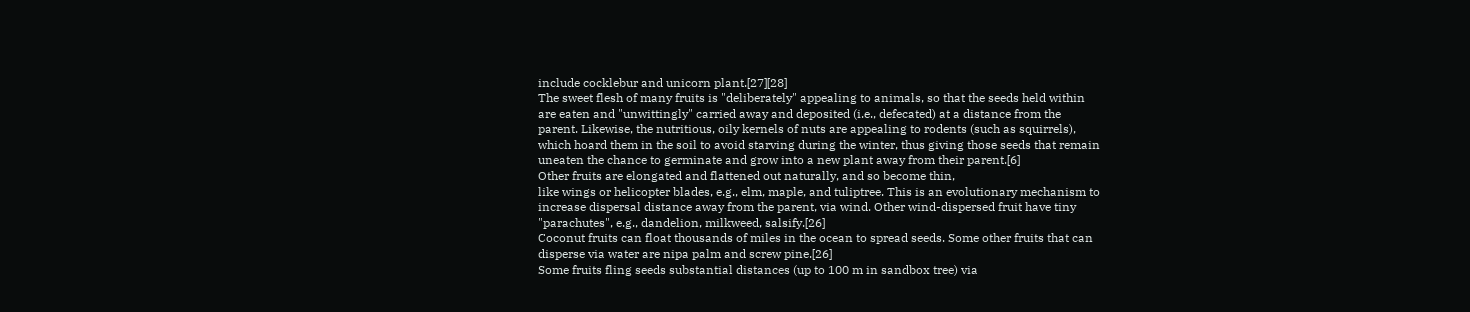include cocklebur and unicorn plant.[27][28]
The sweet flesh of many fruits is "deliberately" appealing to animals, so that the seeds held within
are eaten and "unwittingly" carried away and deposited (i.e., defecated) at a distance from the
parent. Likewise, the nutritious, oily kernels of nuts are appealing to rodents (such as squirrels),
which hoard them in the soil to avoid starving during the winter, thus giving those seeds that remain
uneaten the chance to germinate and grow into a new plant away from their parent.[6]
Other fruits are elongated and flattened out naturally, and so become thin,
like wings or helicopter blades, e.g., elm, maple, and tuliptree. This is an evolutionary mechanism to
increase dispersal distance away from the parent, via wind. Other wind-dispersed fruit have tiny
"parachutes", e.g., dandelion, milkweed, salsify.[26]
Coconut fruits can float thousands of miles in the ocean to spread seeds. Some other fruits that can
disperse via water are nipa palm and screw pine.[26]
Some fruits fling seeds substantial distances (up to 100 m in sandbox tree) via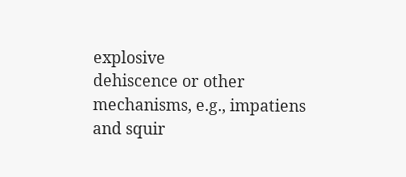explosive
dehiscence or other mechanisms, e.g., impatiens and squir